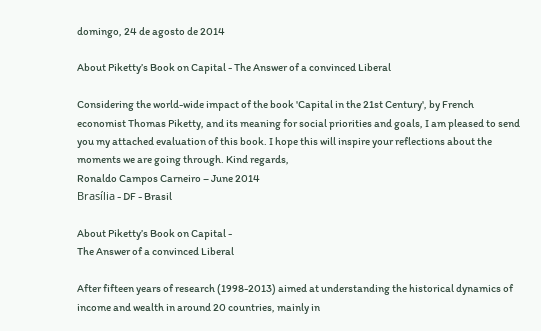domingo, 24 de agosto de 2014

About Piketty’s Book on Capital - The Answer of a convinced Liberal

Considering the world-wide impact of the book 'Capital in the 21st Century', by French economist Thomas Piketty, and its meaning for social priorities and goals, I am pleased to send you my attached evaluation of this book. I hope this will inspire your reflections about the moments we are going through. Kind regards,
Ronaldo Campos Carneiro – June 2014
Brasília - DF - Brasil

About Piketty’s Book on Capital -
The Answer of a convinced Liberal

After fifteen years of research (1998-2013) aimed at understanding the historical dynamics of income and wealth in around 20 countries, mainly in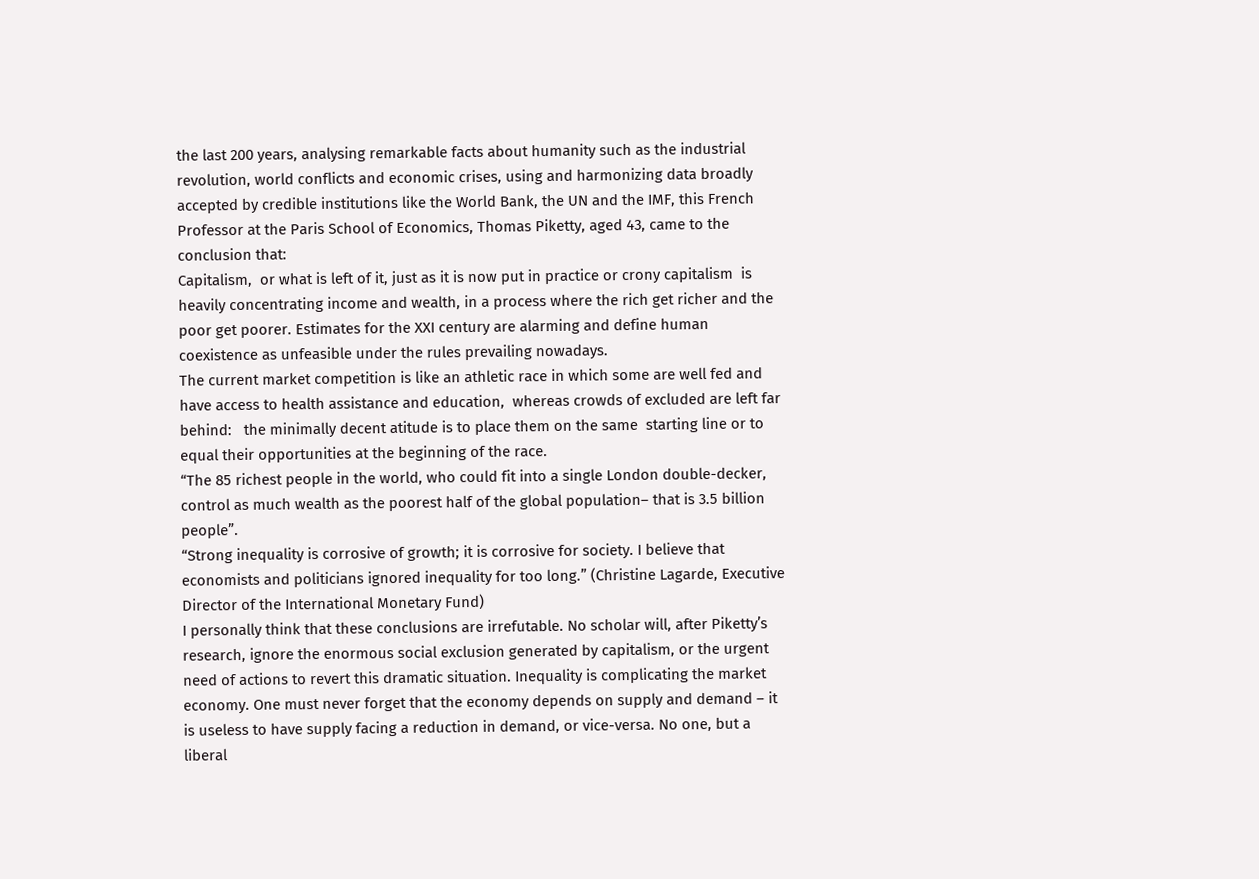the last 200 years, analysing remarkable facts about humanity such as the industrial revolution, world conflicts and economic crises, using and harmonizing data broadly accepted by credible institutions like the World Bank, the UN and the IMF, this French Professor at the Paris School of Economics, Thomas Piketty, aged 43, came to the conclusion that:
Capitalism,  or what is left of it, just as it is now put in practice or crony capitalism  is heavily concentrating income and wealth, in a process where the rich get richer and the poor get poorer. Estimates for the XXI century are alarming and define human coexistence as unfeasible under the rules prevailing nowadays.
The current market competition is like an athletic race in which some are well fed and have access to health assistance and education,  whereas crowds of excluded are left far behind:   the minimally decent atitude is to place them on the same  starting line or to equal their opportunities at the beginning of the race.
“The 85 richest people in the world, who could fit into a single London double-decker, control as much wealth as the poorest half of the global population– that is 3.5 billion people”.
“Strong inequality is corrosive of growth; it is corrosive for society. I believe that economists and politicians ignored inequality for too long.” (Christine Lagarde, Executive Director of the International Monetary Fund)
I personally think that these conclusions are irrefutable. No scholar will, after Piketty’s research, ignore the enormous social exclusion generated by capitalism, or the urgent need of actions to revert this dramatic situation. Inequality is complicating the market economy. One must never forget that the economy depends on supply and demand – it is useless to have supply facing a reduction in demand, or vice-versa. No one, but a liberal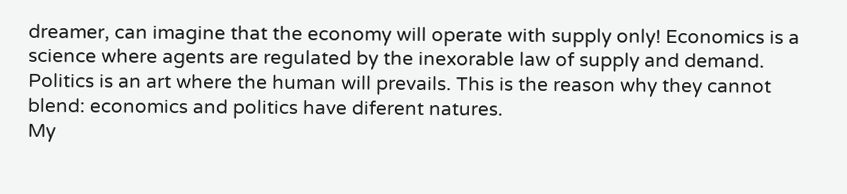dreamer, can imagine that the economy will operate with supply only! Economics is a science where agents are regulated by the inexorable law of supply and demand. Politics is an art where the human will prevails. This is the reason why they cannot blend: economics and politics have diferent natures.
My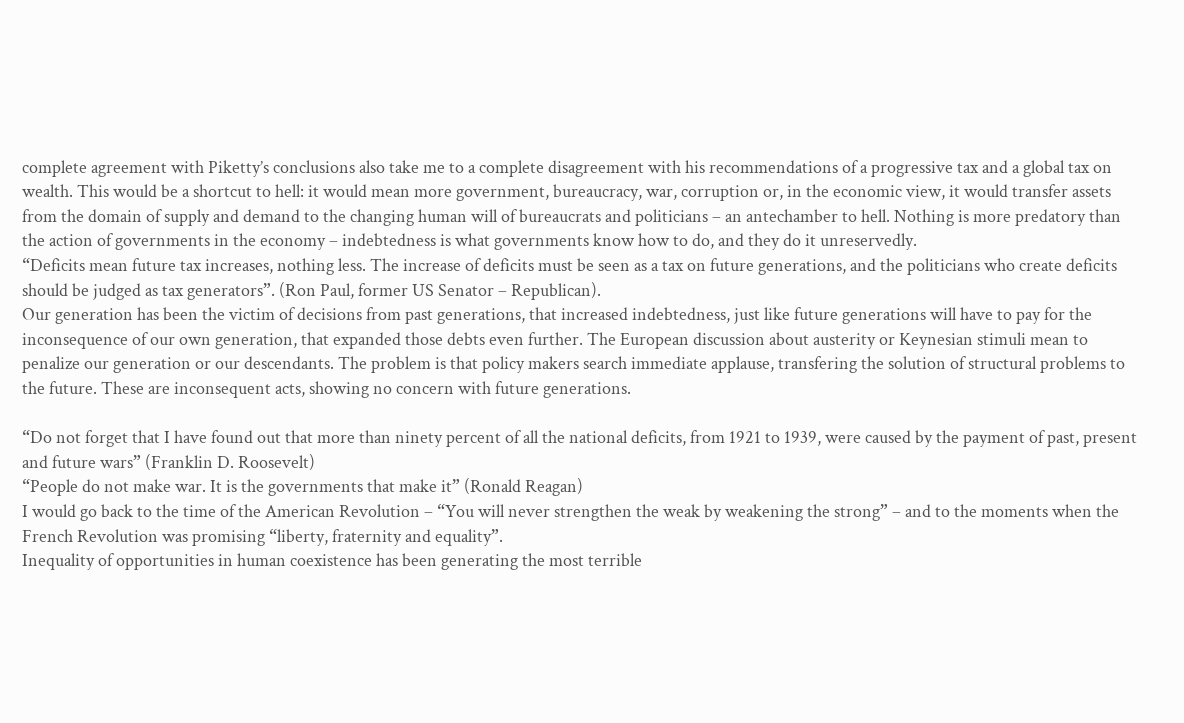complete agreement with Piketty’s conclusions also take me to a complete disagreement with his recommendations of a progressive tax and a global tax on wealth. This would be a shortcut to hell: it would mean more government, bureaucracy, war, corruption or, in the economic view, it would transfer assets from the domain of supply and demand to the changing human will of bureaucrats and politicians – an antechamber to hell. Nothing is more predatory than the action of governments in the economy – indebtedness is what governments know how to do, and they do it unreservedly.
“Deficits mean future tax increases, nothing less. The increase of deficits must be seen as a tax on future generations, and the politicians who create deficits should be judged as tax generators”. (Ron Paul, former US Senator – Republican).
Our generation has been the victim of decisions from past generations, that increased indebtedness, just like future generations will have to pay for the inconsequence of our own generation, that expanded those debts even further. The European discussion about austerity or Keynesian stimuli mean to penalize our generation or our descendants. The problem is that policy makers search immediate applause, transfering the solution of structural problems to the future. These are inconsequent acts, showing no concern with future generations.

“Do not forget that I have found out that more than ninety percent of all the national deficits, from 1921 to 1939, were caused by the payment of past, present and future wars” (Franklin D. Roosevelt)
“People do not make war. It is the governments that make it” (Ronald Reagan)
I would go back to the time of the American Revolution – “You will never strengthen the weak by weakening the strong” – and to the moments when the French Revolution was promising “liberty, fraternity and equality”.
Inequality of opportunities in human coexistence has been generating the most terrible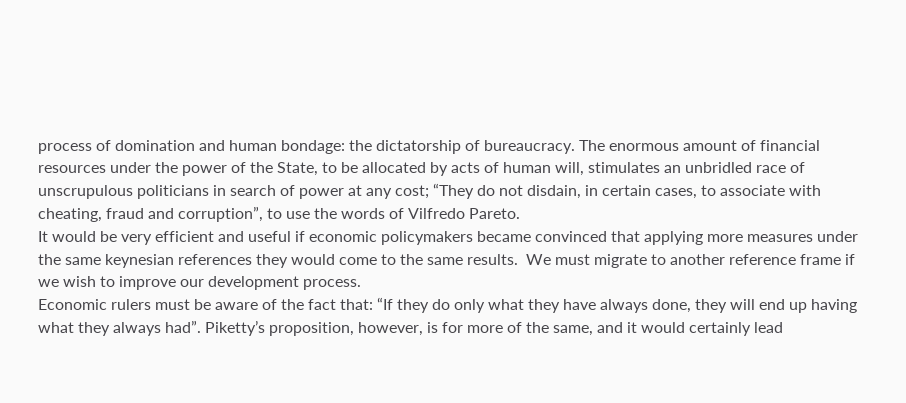process of domination and human bondage: the dictatorship of bureaucracy. The enormous amount of financial resources under the power of the State, to be allocated by acts of human will, stimulates an unbridled race of unscrupulous politicians in search of power at any cost; “They do not disdain, in certain cases, to associate with cheating, fraud and corruption”, to use the words of Vilfredo Pareto.
It would be very efficient and useful if economic policymakers became convinced that applying more measures under the same keynesian references they would come to the same results.  We must migrate to another reference frame if we wish to improve our development process.
Economic rulers must be aware of the fact that: “If they do only what they have always done, they will end up having what they always had”. Piketty’s proposition, however, is for more of the same, and it would certainly lead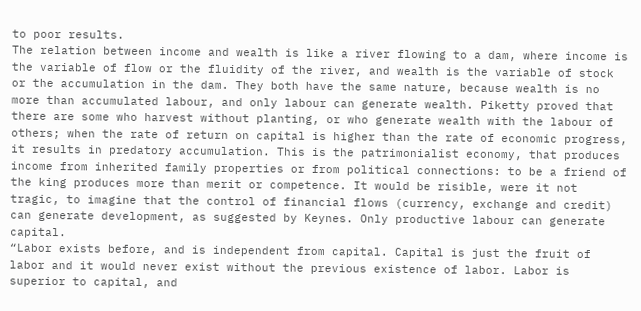to poor results.
The relation between income and wealth is like a river flowing to a dam, where income is the variable of flow or the fluidity of the river, and wealth is the variable of stock or the accumulation in the dam. They both have the same nature, because wealth is no more than accumulated labour, and only labour can generate wealth. Piketty proved that there are some who harvest without planting, or who generate wealth with the labour of others; when the rate of return on capital is higher than the rate of economic progress, it results in predatory accumulation. This is the patrimonialist economy, that produces income from inherited family properties or from political connections: to be a friend of the king produces more than merit or competence. It would be risible, were it not tragic, to imagine that the control of financial flows (currency, exchange and credit)  can generate development, as suggested by Keynes. Only productive labour can generate capital.
“Labor exists before, and is independent from capital. Capital is just the fruit of labor and it would never exist without the previous existence of labor. Labor is superior to capital, and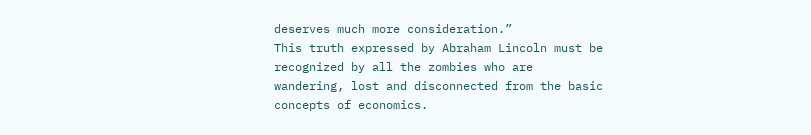deserves much more consideration.”
This truth expressed by Abraham Lincoln must be recognized by all the zombies who are wandering, lost and disconnected from the basic concepts of economics.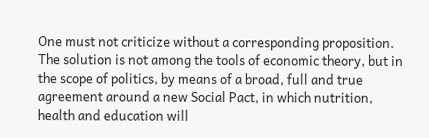One must not criticize without a corresponding proposition. The solution is not among the tools of economic theory, but in the scope of politics, by means of a broad, full and true agreement around a new Social Pact, in which nutrition, health and education will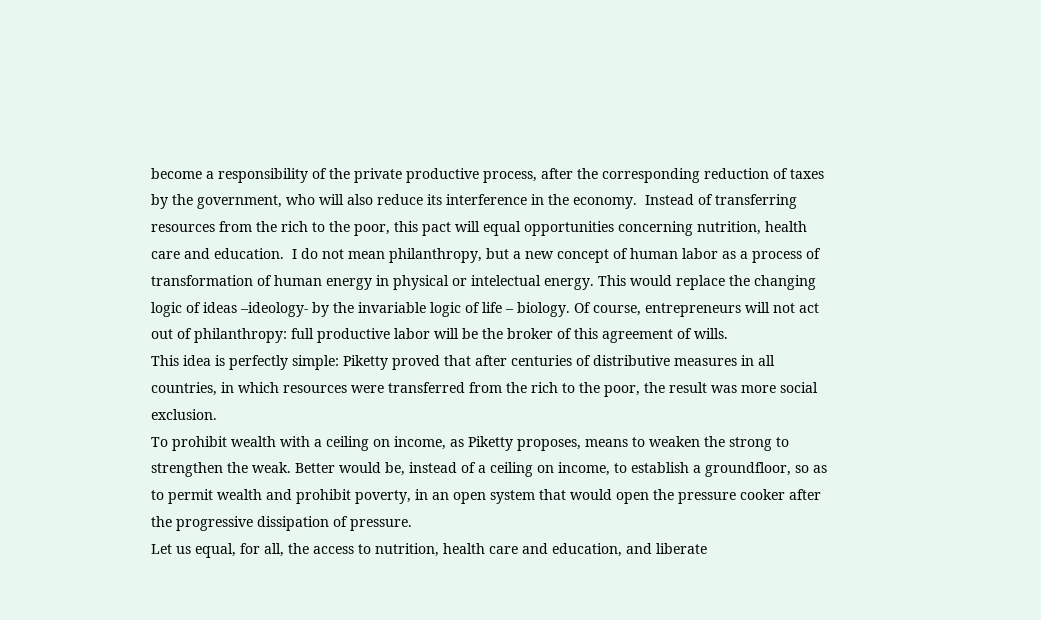become a responsibility of the private productive process, after the corresponding reduction of taxes by the government, who will also reduce its interference in the economy.  Instead of transferring resources from the rich to the poor, this pact will equal opportunities concerning nutrition, health care and education.  I do not mean philanthropy, but a new concept of human labor as a process of transformation of human energy in physical or intelectual energy. This would replace the changing logic of ideas –ideology- by the invariable logic of life – biology. Of course, entrepreneurs will not act out of philanthropy: full productive labor will be the broker of this agreement of wills.
This idea is perfectly simple: Piketty proved that after centuries of distributive measures in all countries, in which resources were transferred from the rich to the poor, the result was more social exclusion.
To prohibit wealth with a ceiling on income, as Piketty proposes, means to weaken the strong to strengthen the weak. Better would be, instead of a ceiling on income, to establish a groundfloor, so as to permit wealth and prohibit poverty, in an open system that would open the pressure cooker after the progressive dissipation of pressure.
Let us equal, for all, the access to nutrition, health care and education, and liberate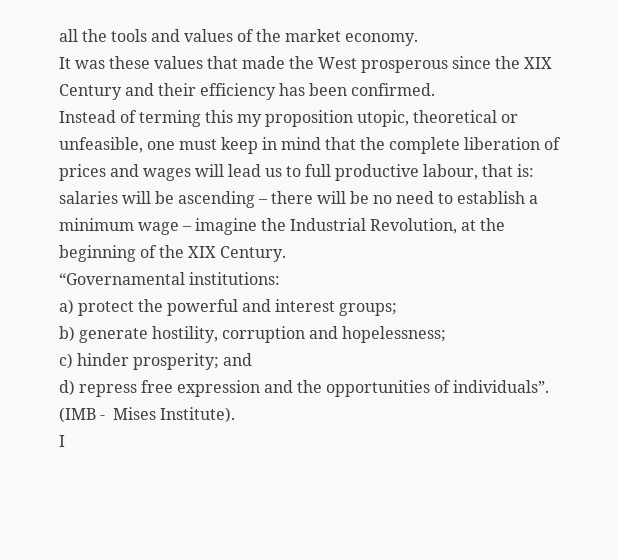all the tools and values of the market economy.
It was these values that made the West prosperous since the XIX Century and their efficiency has been confirmed.
Instead of terming this my proposition utopic, theoretical or unfeasible, one must keep in mind that the complete liberation of prices and wages will lead us to full productive labour, that is: salaries will be ascending – there will be no need to establish a minimum wage – imagine the Industrial Revolution, at the beginning of the XIX Century.
“Governamental institutions:
a) protect the powerful and interest groups;
b) generate hostility, corruption and hopelessness;
c) hinder prosperity; and
d) repress free expression and the opportunities of individuals”. (IMB -  Mises Institute).
I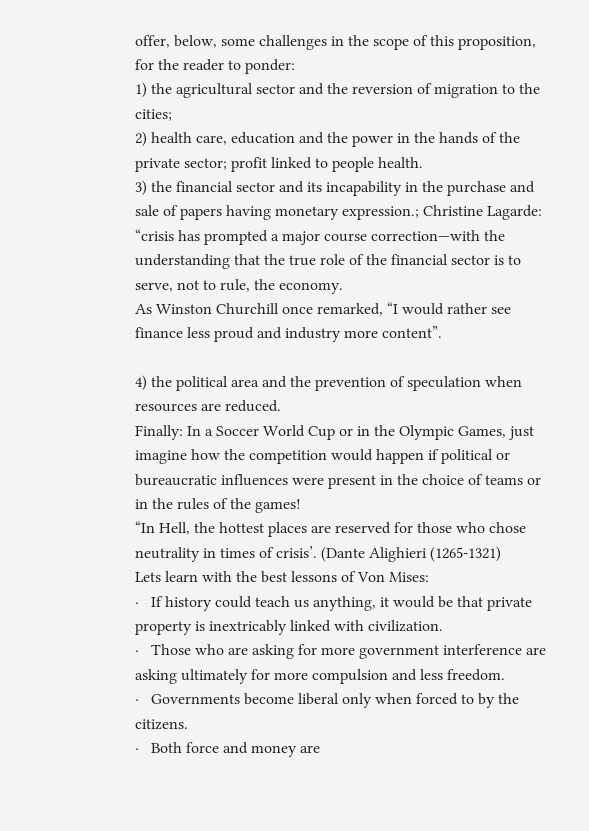offer, below, some challenges in the scope of this proposition, for the reader to ponder:
1) the agricultural sector and the reversion of migration to the cities;
2) health care, education and the power in the hands of the private sector; profit linked to people health.
3) the financial sector and its incapability in the purchase and sale of papers having monetary expression.; Christine Lagarde: “crisis has prompted a major course correction—with the understanding that the true role of the financial sector is to serve, not to rule, the economy.
As Winston Churchill once remarked, “I would rather see finance less proud and industry more content”.

4) the political area and the prevention of speculation when resources are reduced.
Finally: In a Soccer World Cup or in the Olympic Games, just imagine how the competition would happen if political or bureaucratic influences were present in the choice of teams or in the rules of the games!
“In Hell, the hottest places are reserved for those who chose neutrality in times of crisis’. (Dante Alighieri (1265-1321)
Lets learn with the best lessons of Von Mises:
·   If history could teach us anything, it would be that private property is inextricably linked with civilization.
·   Those who are asking for more government interference are asking ultimately for more compulsion and less freedom.
·   Governments become liberal only when forced to by the citizens.
·   Both force and money are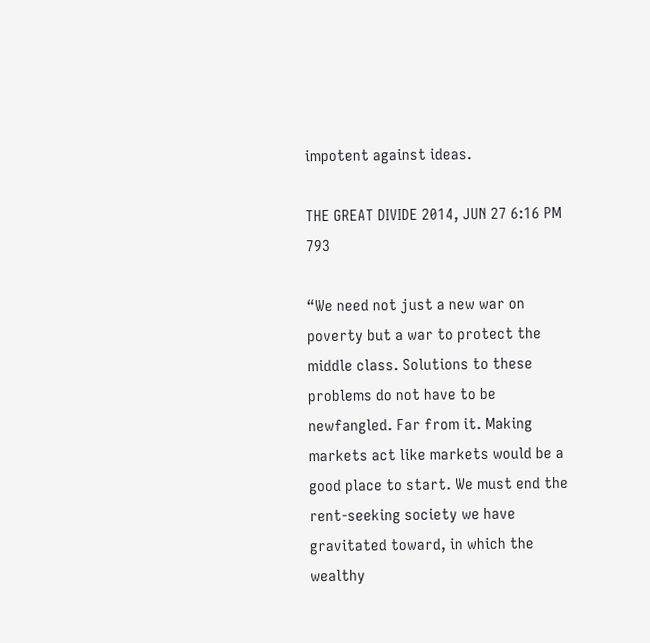impotent against ideas.

THE GREAT DIVIDE 2014, JUN 27 6:16 PM 793

“We need not just a new war on poverty but a war to protect the middle class. Solutions to these problems do not have to be newfangled. Far from it. Making markets act like markets would be a good place to start. We must end the rent-seeking society we have gravitated toward, in which the wealthy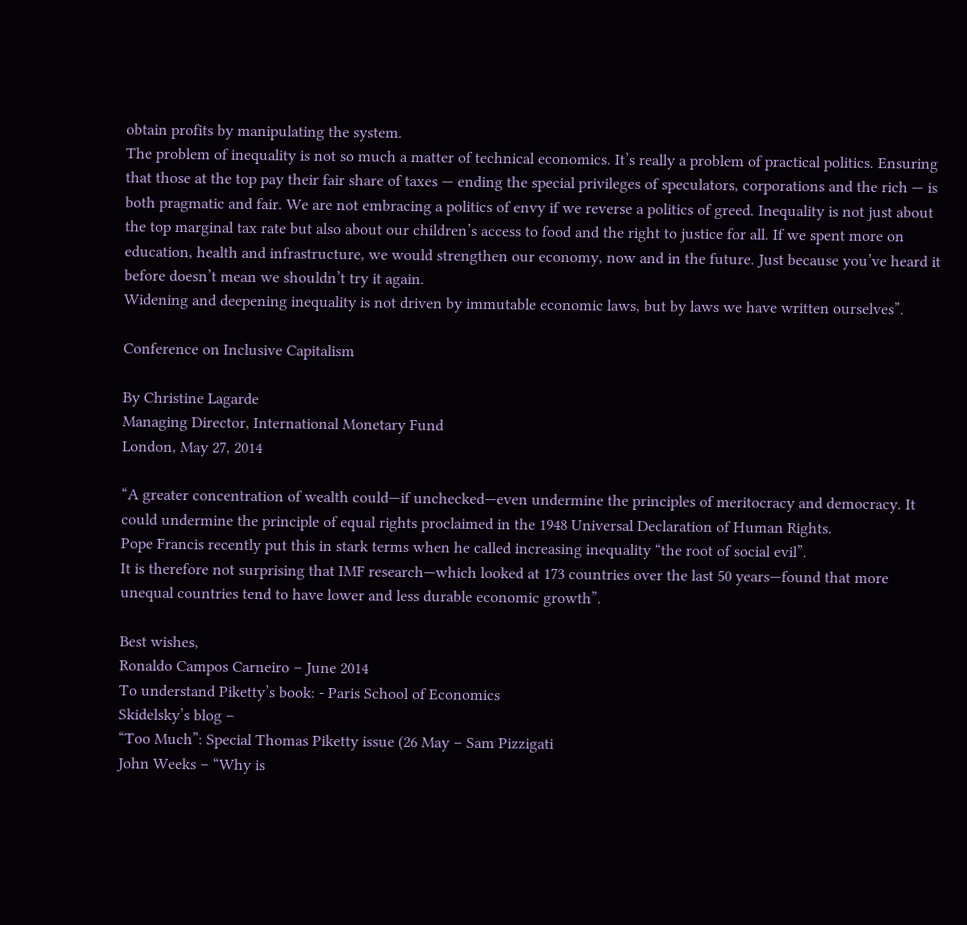obtain profits by manipulating the system.
The problem of inequality is not so much a matter of technical economics. It’s really a problem of practical politics. Ensuring that those at the top pay their fair share of taxes — ending the special privileges of speculators, corporations and the rich — is both pragmatic and fair. We are not embracing a politics of envy if we reverse a politics of greed. Inequality is not just about the top marginal tax rate but also about our children’s access to food and the right to justice for all. If we spent more on education, health and infrastructure, we would strengthen our economy, now and in the future. Just because you’ve heard it before doesn’t mean we shouldn’t try it again.
Widening and deepening inequality is not driven by immutable economic laws, but by laws we have written ourselves”.

Conference on Inclusive Capitalism

By Christine Lagarde
Managing Director, International Monetary Fund
London, May 27, 2014

“A greater concentration of wealth could—if unchecked—even undermine the principles of meritocracy and democracy. It could undermine the principle of equal rights proclaimed in the 1948 Universal Declaration of Human Rights.
Pope Francis recently put this in stark terms when he called increasing inequality “the root of social evil”.
It is therefore not surprising that IMF research—which looked at 173 countries over the last 50 years—found that more unequal countries tend to have lower and less durable economic growth”.

Best wishes,
Ronaldo Campos Carneiro – June 2014
To understand Piketty’s book: - Paris School of Economics
Skidelsky’s blog –
“Too Much”: Special Thomas Piketty issue (26 May – Sam Pizzigati
John Weeks – “Why is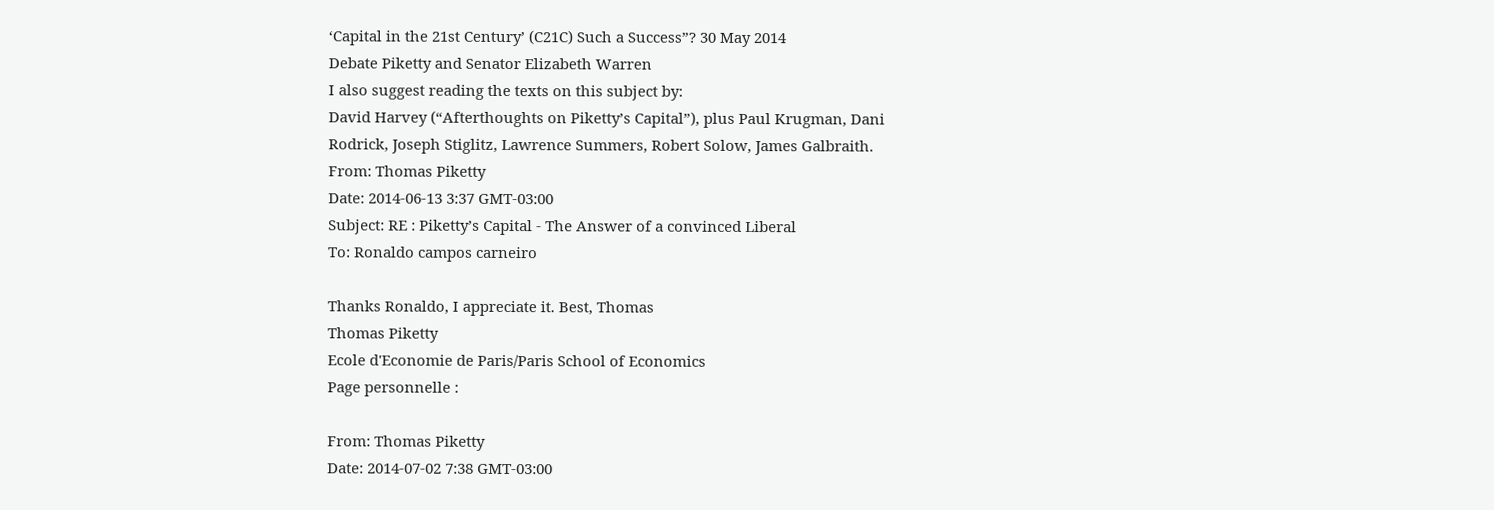‘Capital in the 21st Century’ (C21C) Such a Success”? 30 May 2014
Debate Piketty and Senator Elizabeth Warren
I also suggest reading the texts on this subject by:
David Harvey (“Afterthoughts on Piketty’s Capital”), plus Paul Krugman, Dani Rodrick, Joseph Stiglitz, Lawrence Summers, Robert Solow, James Galbraith.
From: Thomas Piketty
Date: 2014-06-13 3:37 GMT-03:00
Subject: RE : Piketty’s Capital - The Answer of a convinced Liberal
To: Ronaldo campos carneiro

Thanks Ronaldo, I appreciate it. Best, Thomas
Thomas Piketty
Ecole d'Economie de Paris/Paris School of Economics
Page personnelle :

From: Thomas Piketty
Date: 2014-07-02 7:38 GMT-03:00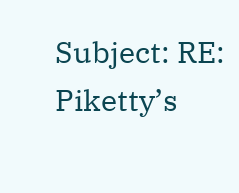Subject: RE: Piketty’s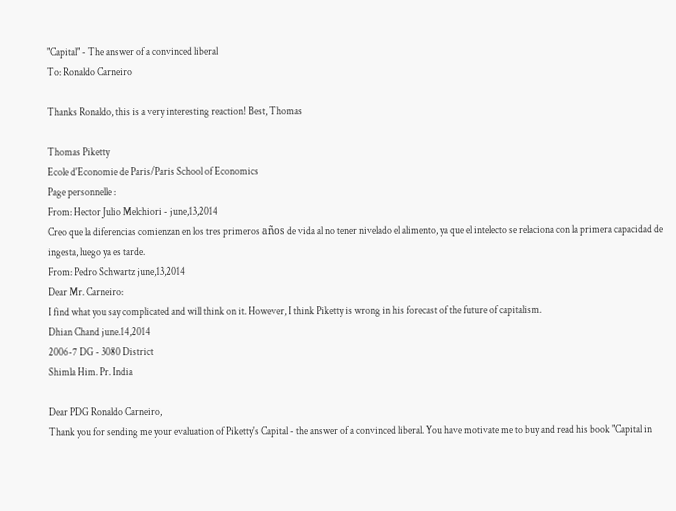"Capital" - The answer of a convinced liberal
To: Ronaldo Carneiro

Thanks Ronaldo, this is a very interesting reaction! Best, Thomas

Thomas Piketty
Ecole d'Economie de Paris/Paris School of Economics
Page personnelle :
From: Hector Julio Melchiori - june,13,2014
Creo que la diferencias comienzan en los tres primeros años de vida al no tener nivelado el alimento, ya que el intelecto se relaciona con la primera capacidad de ingesta, luego ya es tarde.
From: Pedro Schwartz june,13,2014
Dear Mr. Carneiro:
I find what you say complicated and will think on it. However, I think Piketty is wrong in his forecast of the future of capitalism.
Dhian Chand june.14,2014
2006-7 DG - 3080 District
Shimla Him. Pr. India

Dear PDG Ronaldo Carneiro,
Thank you for sending me your evaluation of Piketty's Capital - the answer of a convinced liberal. You have motivate me to buy and read his book "Capital in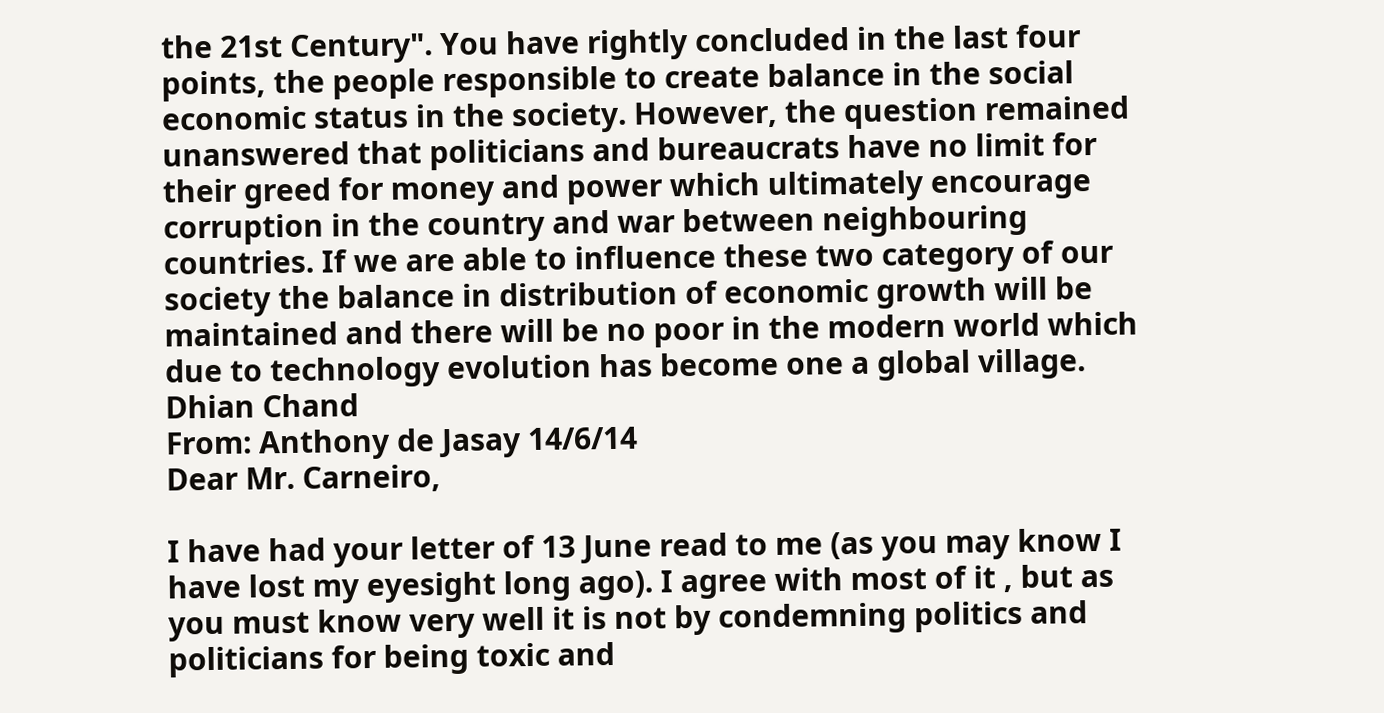the 21st Century". You have rightly concluded in the last four points, the people responsible to create balance in the social economic status in the society. However, the question remained unanswered that politicians and bureaucrats have no limit for their greed for money and power which ultimately encourage corruption in the country and war between neighbouring countries. If we are able to influence these two category of our society the balance in distribution of economic growth will be maintained and there will be no poor in the modern world which due to technology evolution has become one a global village.
Dhian Chand
From: Anthony de Jasay 14/6/14
Dear Mr. Carneiro,

I have had your letter of 13 June read to me (as you may know I have lost my eyesight long ago). I agree with most of it , but as you must know very well it is not by condemning politics and politicians for being toxic and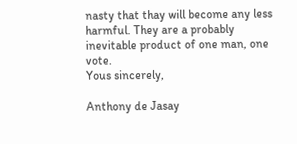nasty that thay will become any less harmful. They are a probably inevitable product of one man, one vote.
Yous sincerely,

Anthony de Jasay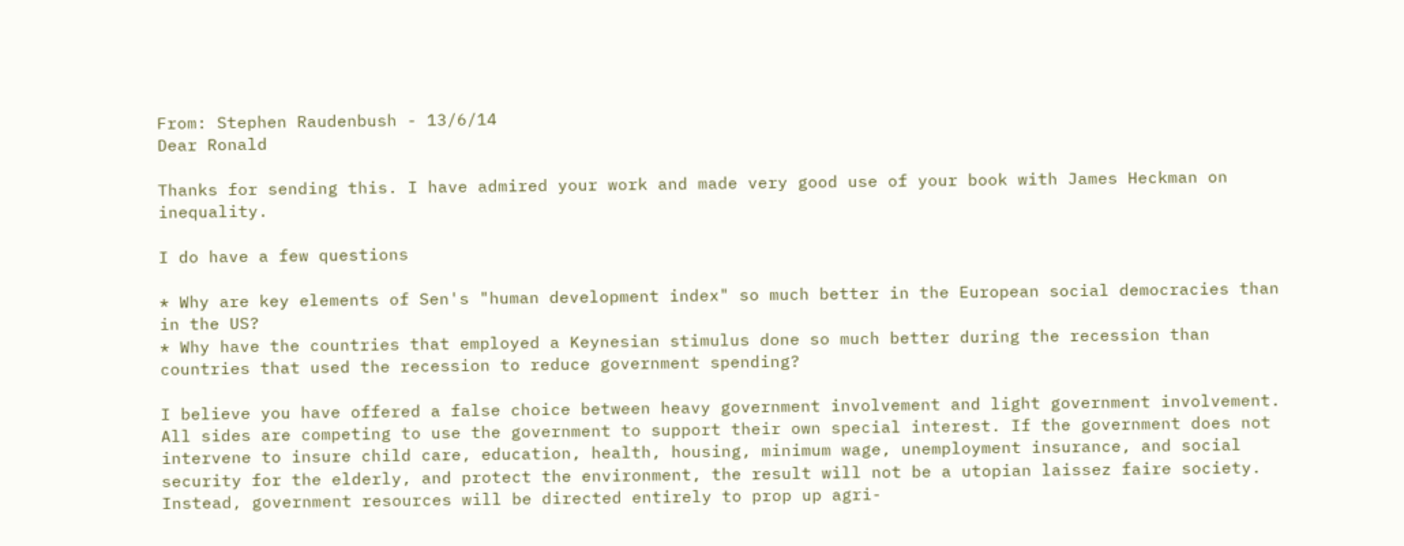From: Stephen Raudenbush - 13/6/14
Dear Ronald

Thanks for sending this. I have admired your work and made very good use of your book with James Heckman on inequality.

I do have a few questions

* Why are key elements of Sen's "human development index" so much better in the European social democracies than in the US?
* Why have the countries that employed a Keynesian stimulus done so much better during the recession than countries that used the recession to reduce government spending?

I believe you have offered a false choice between heavy government involvement and light government involvement. All sides are competing to use the government to support their own special interest. If the government does not intervene to insure child care, education, health, housing, minimum wage, unemployment insurance, and social security for the elderly, and protect the environment, the result will not be a utopian laissez faire society. Instead, government resources will be directed entirely to prop up agri-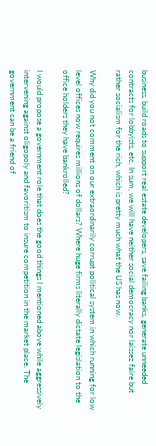business, build roads to support real estate developers, save failing banks, generate unneeded contracts for lobbyists, etc. In sum, we will have neither social democracy nor laissez faire but rather socialism for the rich, which is pretty much what the US has now.

Why did you not comment on our extraordinarily corrupt political system in which running for low level offices now requires millions of dollars? Where huge firms literally dictate legislation to the office holders they have bankrolled?

I would propose a government role that does the good things I mentioned above while aggressively intervening against oligopoly and favoritism to insure competition in the market place. The government can be a friend of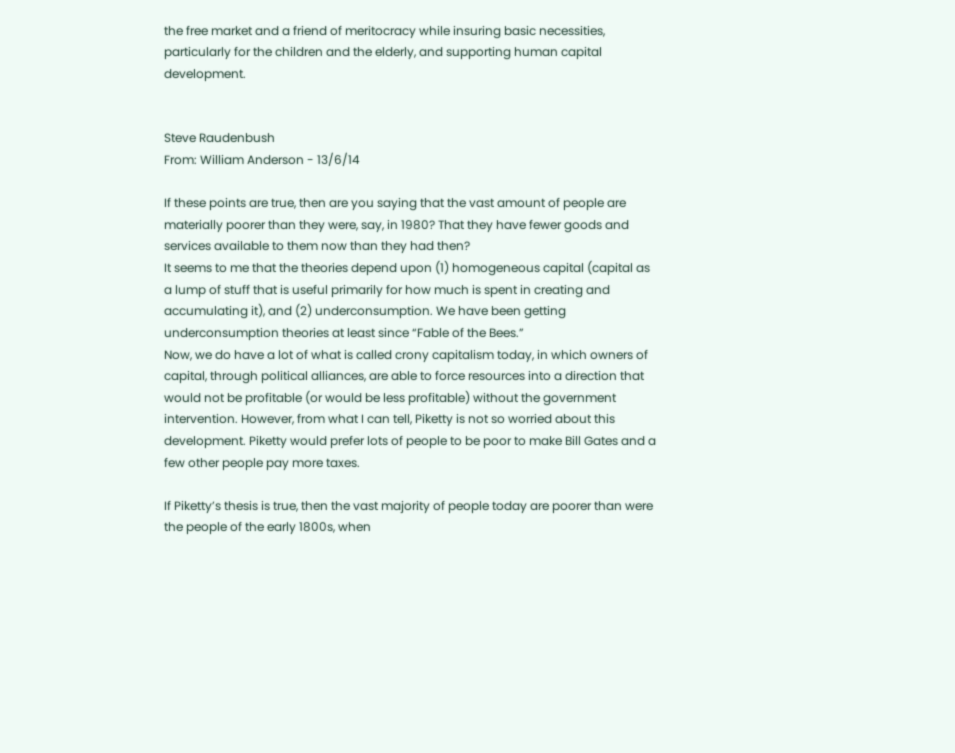the free market and a friend of meritocracy while insuring basic necessities, particularly for the children and the elderly, and supporting human capital development.


Steve Raudenbush
From: William Anderson - 13/6/14

If these points are true, then are you saying that the vast amount of people are materially poorer than they were, say, in 1980? That they have fewer goods and services available to them now than they had then?
It seems to me that the theories depend upon (1) homogeneous capital (capital as a lump of stuff that is useful primarily for how much is spent in creating and accumulating it), and (2) underconsumption. We have been getting underconsumption theories at least since “Fable of the Bees.”
Now, we do have a lot of what is called crony capitalism today, in which owners of capital, through political alliances, are able to force resources into a direction that would not be profitable (or would be less profitable) without the government intervention. However, from what I can tell, Piketty is not so worried about this development. Piketty would prefer lots of people to be poor to make Bill Gates and a few other people pay more taxes.

If Piketty’s thesis is true, then the vast majority of people today are poorer than were the people of the early 1800s, when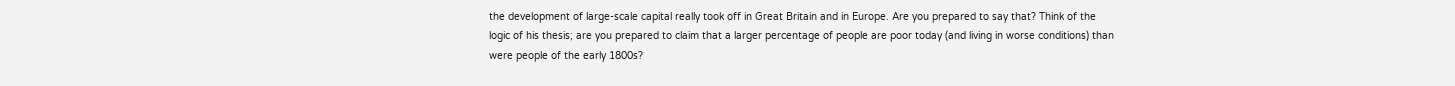the development of large-scale capital really took off in Great Britain and in Europe. Are you prepared to say that? Think of the logic of his thesis; are you prepared to claim that a larger percentage of people are poor today (and living in worse conditions) than were people of the early 1800s?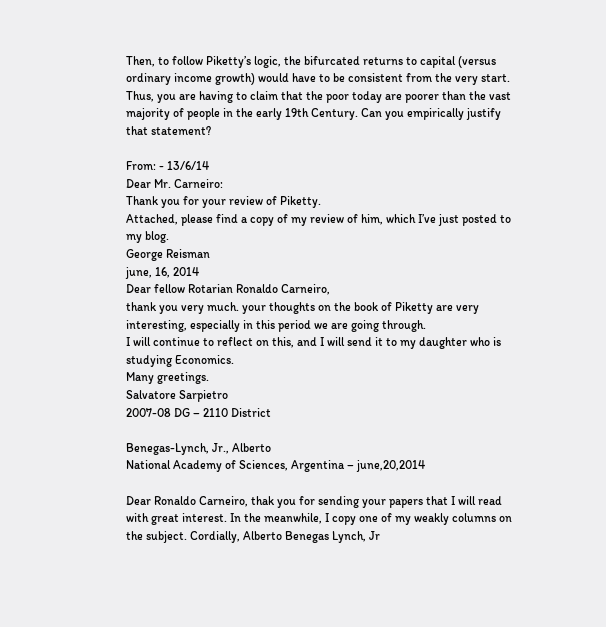Then, to follow Piketty’s logic, the bifurcated returns to capital (versus ordinary income growth) would have to be consistent from the very start. Thus, you are having to claim that the poor today are poorer than the vast majority of people in the early 19th Century. Can you empirically justify that statement?

From: - 13/6/14
Dear Mr. Carneiro:
Thank you for your review of Piketty.
Attached, please find a copy of my review of him, which I’ve just posted to my blog.
George Reisman
june, 16, 2014
Dear fellow Rotarian Ronaldo Carneiro,
thank you very much. your thoughts on the book of Piketty are very interesting, especially in this period we are going through.
I will continue to reflect on this, and I will send it to my daughter who is studying Economics.
Many greetings.
Salvatore Sarpietro
2007-08 DG – 2110 District

Benegas-Lynch, Jr., Alberto
National Academy of Sciences, Argentina – june,20,2014

Dear Ronaldo Carneiro, thak you for sending your papers that I will read with great interest. In the meanwhile, I copy one of my weakly columns on the subject. Cordially, Alberto Benegas Lynch, Jr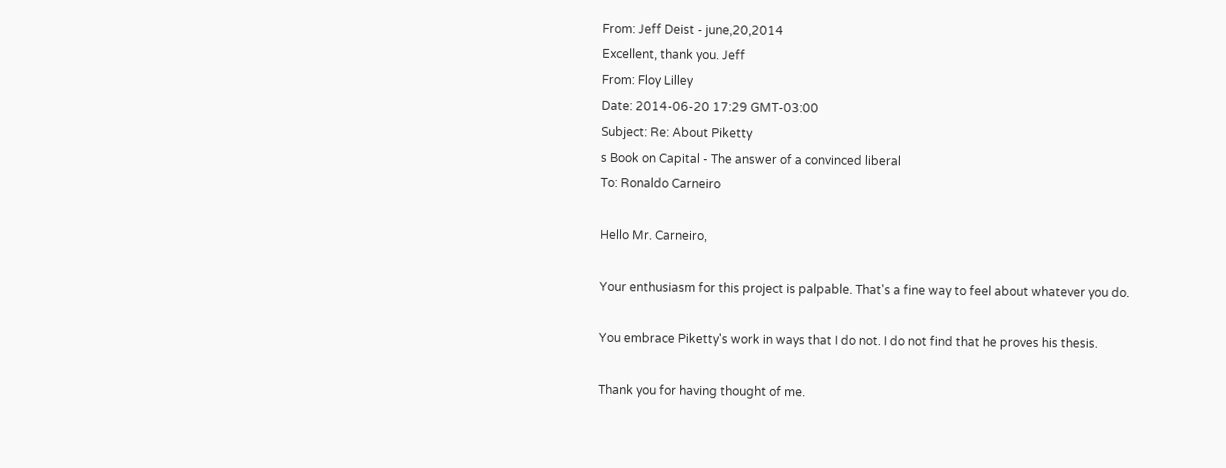From: Jeff Deist - june,20,2014
Excellent, thank you. Jeff
From: Floy Lilley
Date: 2014-06-20 17:29 GMT-03:00
Subject: Re: About Piketty
s Book on Capital - The answer of a convinced liberal
To: Ronaldo Carneiro

Hello Mr. Carneiro,

Your enthusiasm for this project is palpable. That's a fine way to feel about whatever you do.

You embrace Piketty's work in ways that I do not. I do not find that he proves his thesis.

Thank you for having thought of me.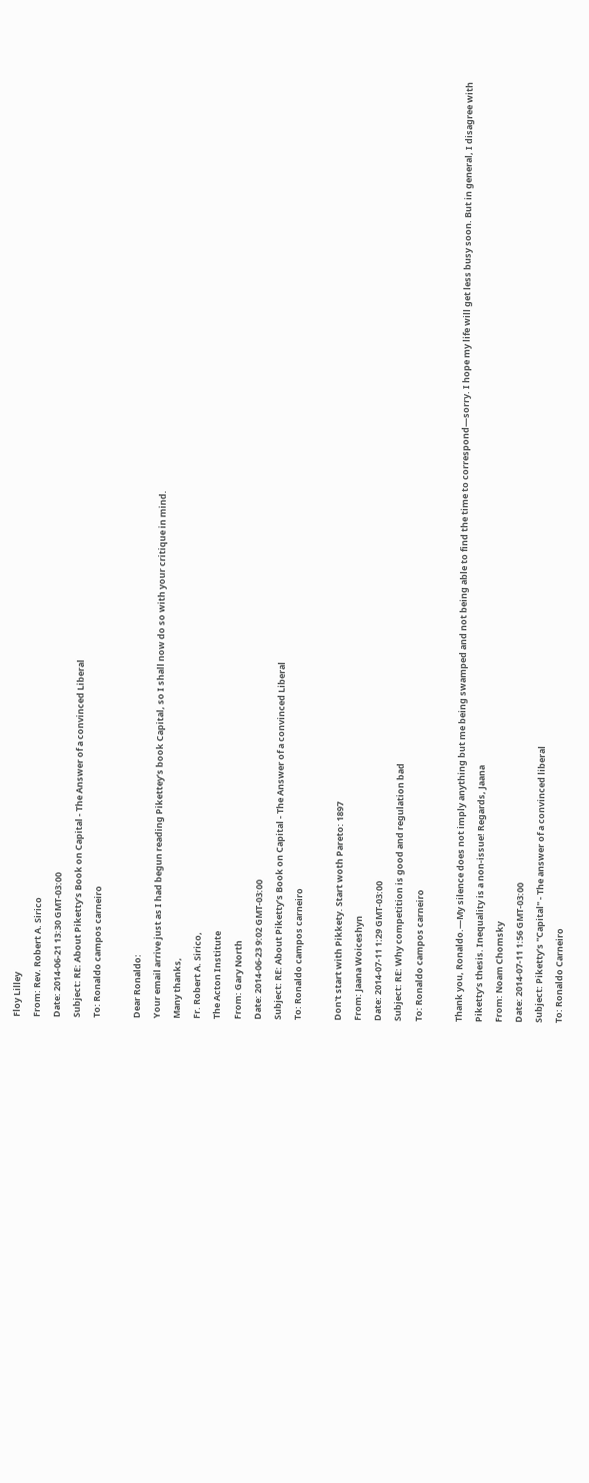Floy Lilley
From: Rev. Robert A. Sirico
Date: 2014-06-21 13:30 GMT-03:00
Subject: RE: About Piketty’s Book on Capital - The Answer of a convinced Liberal
To: Ronaldo campos carneiro

Dear Ronaldo:
Your email arrive just as I had begun reading Pikettey’s book Capital, so I shall now do so with your critique in mind.
Many thanks,
Fr. Robert A. Sirico,
The Acton Institute
From: Gary North
Date: 2014-06-23 9:02 GMT-03:00
Subject: RE: About Piketty’s Book on Capital - The Answer of a convinced Liberal
To: Ronaldo campos carneiro

Don't start with Pikkety. Start woth Pareto: 1897
From: Jaana Woiceshyn
Date: 2014-07-11 1:29 GMT-03:00
Subject: RE: Why competition is good and regulation bad
To: Ronaldo campos carneiro

Thank you, Ronaldo.—My silence does not imply anything but me being swamped and not being able to find the time to correspond—sorry. I hope my life will get less busy soon. But in general, I disagree with Piketty’s thesis. Inequality is a non-issue! Regards, Jaana
From: Noam Chomsky
Date: 2014-07-11 1:56 GMT-03:00
Subject: Piketty’s "Capital" - The answer of a convinced liberal
To: Ronaldo Carneiro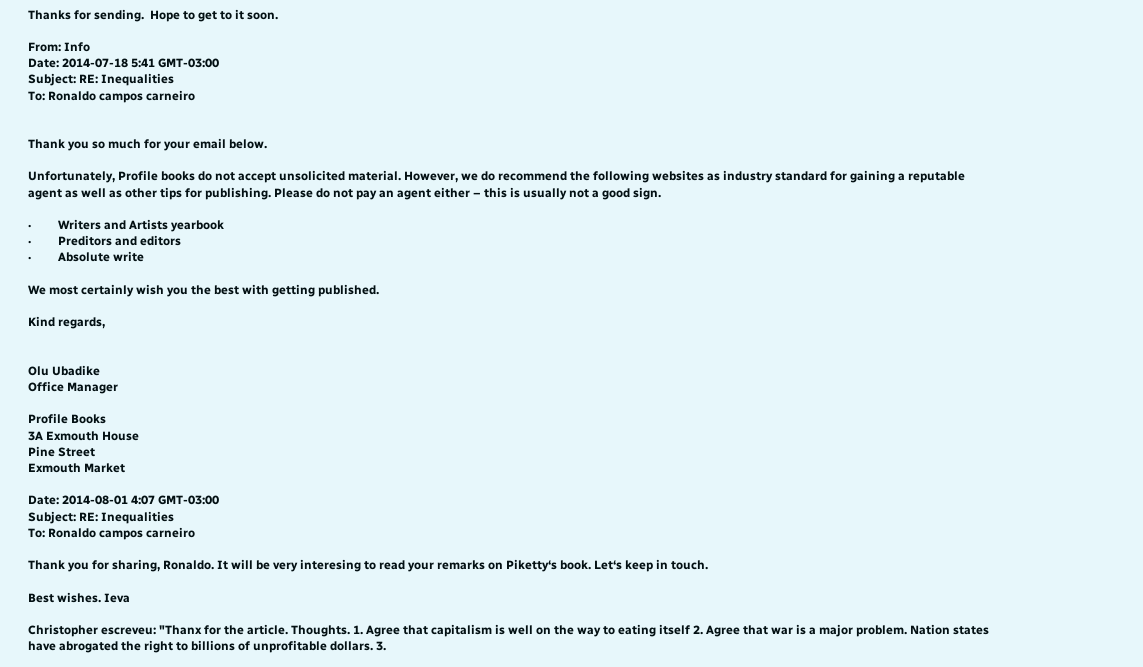Thanks for sending.  Hope to get to it soon.

From: Info
Date: 2014-07-18 5:41 GMT-03:00
Subject: RE: Inequalities
To: Ronaldo campos carneiro


Thank you so much for your email below.

Unfortunately, Profile books do not accept unsolicited material. However, we do recommend the following websites as industry standard for gaining a reputable agent as well as other tips for publishing. Please do not pay an agent either – this is usually not a good sign.

·         Writers and Artists yearbook
·         Preditors and editors
·         Absolute write

We most certainly wish you the best with getting published.

Kind regards,


Olu Ubadike
Office Manager

Profile Books
3A Exmouth House
Pine Street
Exmouth Market

Date: 2014-08-01 4:07 GMT-03:00
Subject: RE: Inequalities
To: Ronaldo campos carneiro

Thank you for sharing, Ronaldo. It will be very interesing to read your remarks on Piketty‘s book. Let‘s keep in touch.

Best wishes. Ieva

Christopher escreveu: "Thanx for the article. Thoughts. 1. Agree that capitalism is well on the way to eating itself 2. Agree that war is a major problem. Nation states have abrogated the right to billions of unprofitable dollars. 3.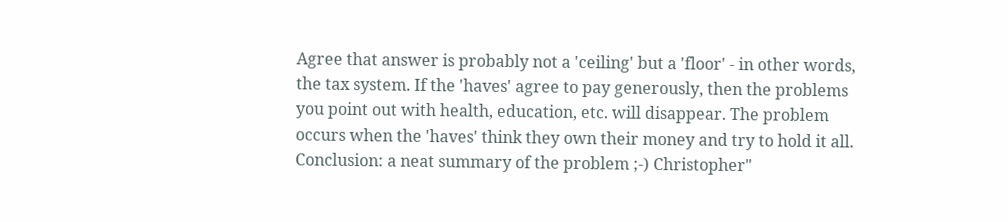Agree that answer is probably not a 'ceiling' but a 'floor' - in other words, the tax system. If the 'haves' agree to pay generously, then the problems you point out with health, education, etc. will disappear. The problem occurs when the 'haves' think they own their money and try to hold it all. Conclusion: a neat summary of the problem ;-) Christopher"